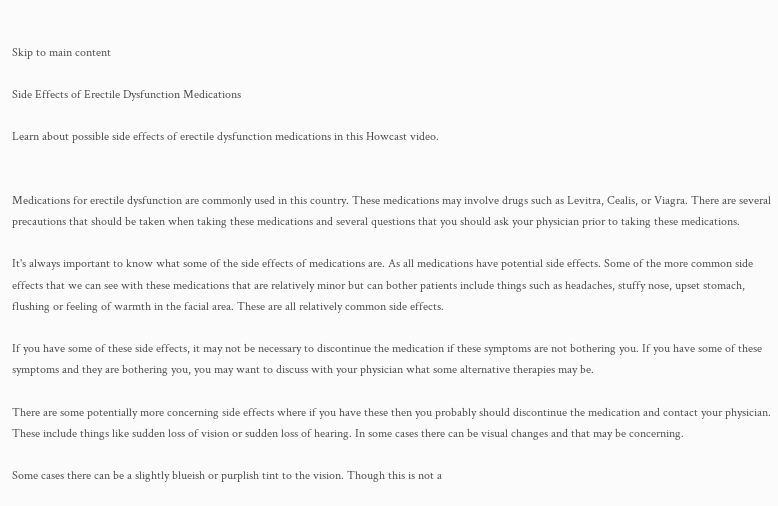Skip to main content

Side Effects of Erectile Dysfunction Medications

Learn about possible side effects of erectile dysfunction medications in this Howcast video.


Medications for erectile dysfunction are commonly used in this country. These medications may involve drugs such as Levitra, Cealis, or Viagra. There are several precautions that should be taken when taking these medications and several questions that you should ask your physician prior to taking these medications.

It's always important to know what some of the side effects of medications are. As all medications have potential side effects. Some of the more common side effects that we can see with these medications that are relatively minor but can bother patients include things such as headaches, stuffy nose, upset stomach, flushing or feeling of warmth in the facial area. These are all relatively common side effects.

If you have some of these side effects, it may not be necessary to discontinue the medication if these symptoms are not bothering you. If you have some of these symptoms and they are bothering you, you may want to discuss with your physician what some alternative therapies may be.

There are some potentially more concerning side effects where if you have these then you probably should discontinue the medication and contact your physician. These include things like sudden loss of vision or sudden loss of hearing. In some cases there can be visual changes and that may be concerning.

Some cases there can be a slightly blueish or purplish tint to the vision. Though this is not a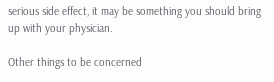serious side effect, it may be something you should bring up with your physician.

Other things to be concerned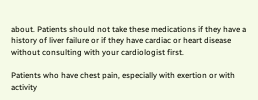about. Patients should not take these medications if they have a history of liver failure or if they have cardiac or heart disease without consulting with your cardiologist first.

Patients who have chest pain, especially with exertion or with activity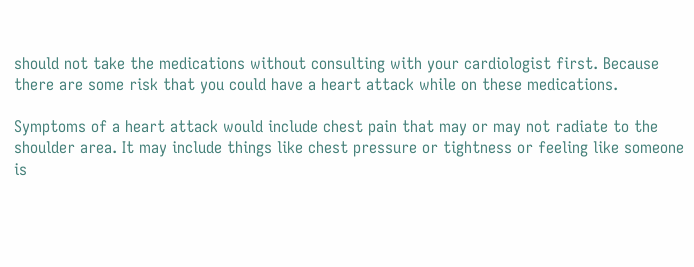should not take the medications without consulting with your cardiologist first. Because there are some risk that you could have a heart attack while on these medications.

Symptoms of a heart attack would include chest pain that may or may not radiate to the shoulder area. It may include things like chest pressure or tightness or feeling like someone is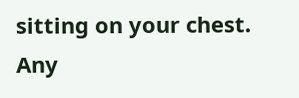sitting on your chest. Any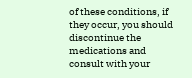of these conditions, if they occur, you should discontinue the medications and consult with your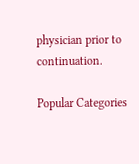physician prior to continuation.

Popular Categories